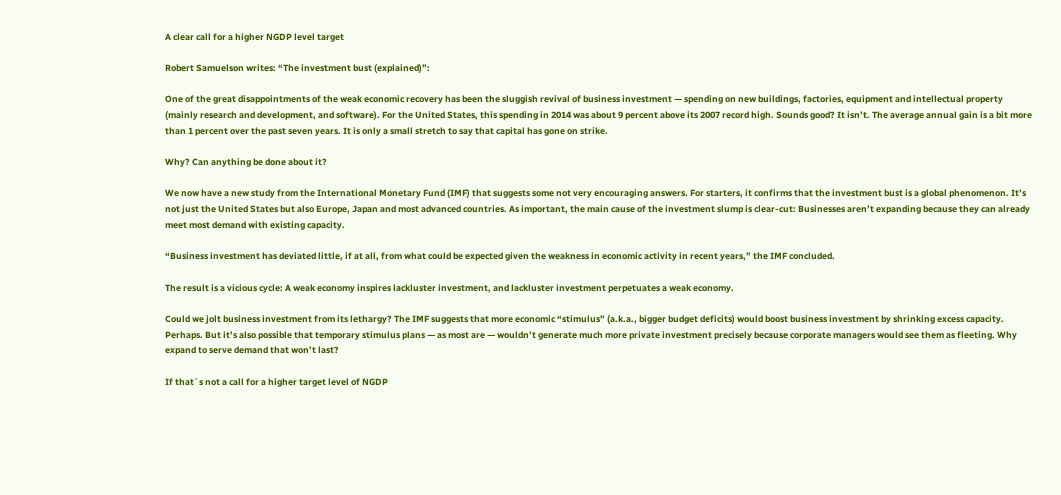A clear call for a higher NGDP level target

Robert Samuelson writes: “The investment bust (explained)”:

One of the great disappointments of the weak economic recovery has been the sluggish revival of business investment — spending on new buildings, factories, equipment and intellectual property (mainly research and development, and software). For the United States, this spending in 2014 was about 9 percent above its 2007 record high. Sounds good? It isn’t. The average annual gain is a bit more than 1 percent over the past seven years. It is only a small stretch to say that capital has gone on strike.

Why? Can anything be done about it?

We now have a new study from the International Monetary Fund (IMF) that suggests some not very encouraging answers. For starters, it confirms that the investment bust is a global phenomenon. It’s not just the United States but also Europe, Japan and most advanced countries. As important, the main cause of the investment slump is clear-cut: Businesses aren’t expanding because they can already meet most demand with existing capacity.

“Business investment has deviated little, if at all, from what could be expected given the weakness in economic activity in recent years,” the IMF concluded.

The result is a vicious cycle: A weak economy inspires lackluster investment, and lackluster investment perpetuates a weak economy.

Could we jolt business investment from its lethargy? The IMF suggests that more economic “stimulus” (a.k.a., bigger budget deficits) would boost business investment by shrinking excess capacity. Perhaps. But it’s also possible that temporary stimulus plans — as most are — wouldn’t generate much more private investment precisely because corporate managers would see them as fleeting. Why expand to serve demand that won’t last?

If that´s not a call for a higher target level of NGDP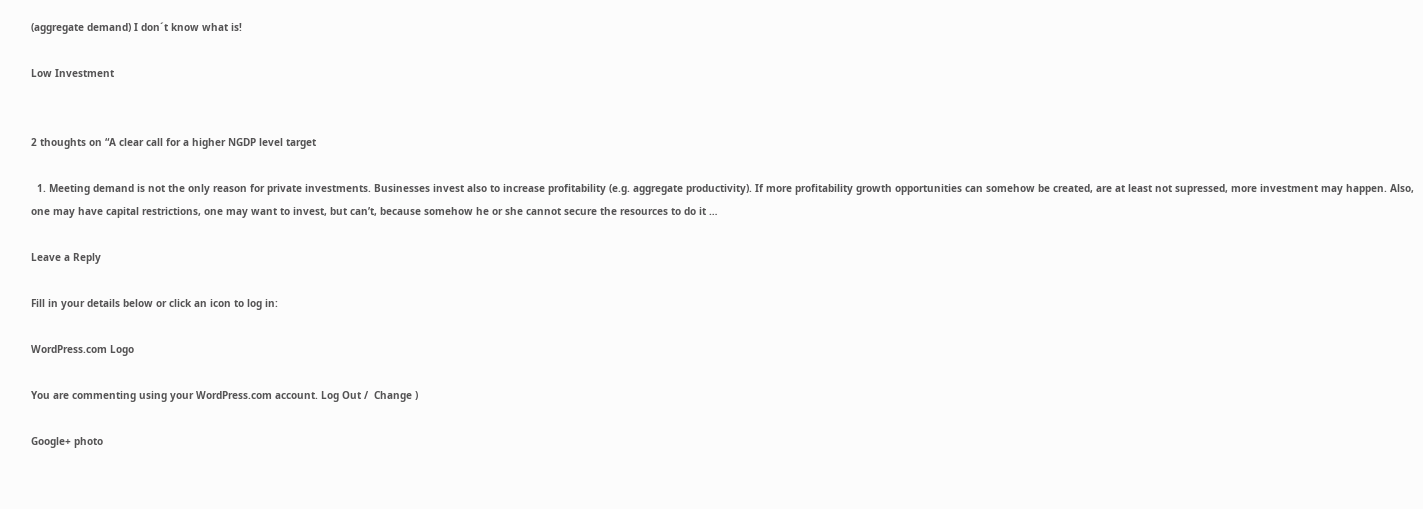(aggregate demand) I don´t know what is!

Low Investment


2 thoughts on “A clear call for a higher NGDP level target

  1. Meeting demand is not the only reason for private investments. Businesses invest also to increase profitability (e.g. aggregate productivity). If more profitability growth opportunities can somehow be created, are at least not supressed, more investment may happen. Also, one may have capital restrictions, one may want to invest, but can’t, because somehow he or she cannot secure the resources to do it …

Leave a Reply

Fill in your details below or click an icon to log in:

WordPress.com Logo

You are commenting using your WordPress.com account. Log Out /  Change )

Google+ photo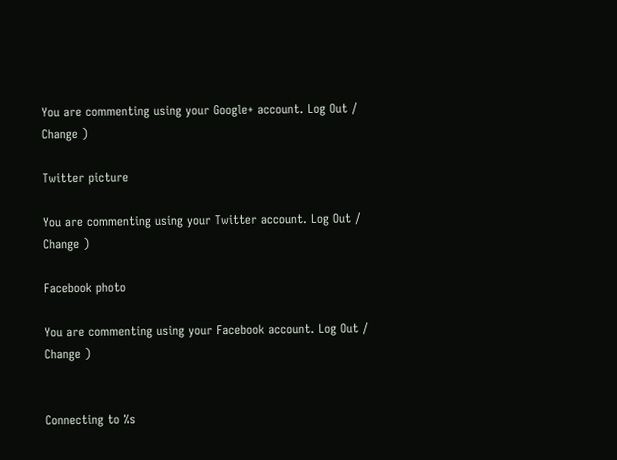You are commenting using your Google+ account. Log Out /  Change )

Twitter picture

You are commenting using your Twitter account. Log Out /  Change )

Facebook photo

You are commenting using your Facebook account. Log Out /  Change )


Connecting to %s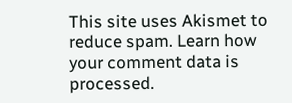This site uses Akismet to reduce spam. Learn how your comment data is processed.